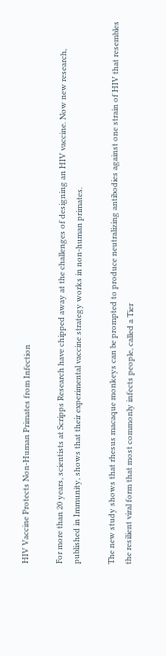HIV Vaccine Protects Non-Human Primates from Infection

For more than 20 years, scientists at Scripps Research have chipped away at the challenges of designing an HIV vaccine. Now new research, published in Immunity, shows that their experimental vaccine strategy works in non-human primates.

The new study shows that rhesus macaque monkeys can be prompted to produce neutralizing antibodies against one strain of HIV that resembles the resilient viral form that most commonly infects people, called a Tier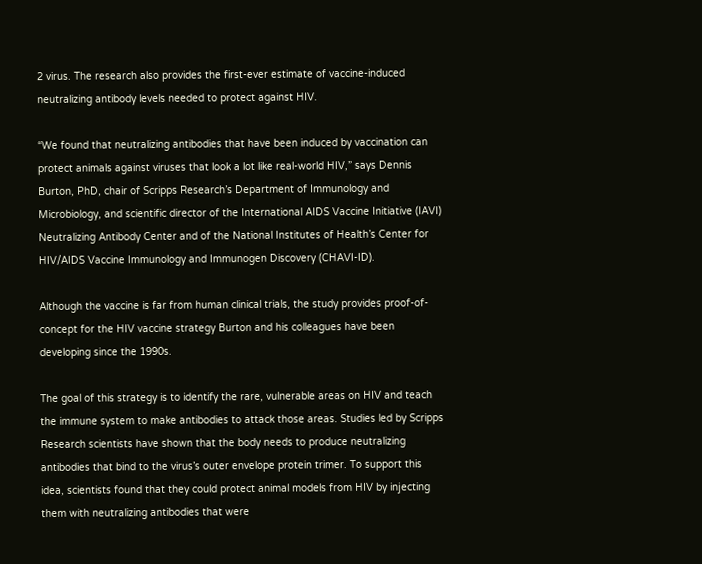2 virus. The research also provides the first-ever estimate of vaccine-induced neutralizing antibody levels needed to protect against HIV.

“We found that neutralizing antibodies that have been induced by vaccination can protect animals against viruses that look a lot like real-world HIV,” says Dennis Burton, PhD, chair of Scripps Research’s Department of Immunology and Microbiology, and scientific director of the International AIDS Vaccine Initiative (IAVI) Neutralizing Antibody Center and of the National Institutes of Health’s Center for HIV/AIDS Vaccine Immunology and Immunogen Discovery (CHAVI-ID).

Although the vaccine is far from human clinical trials, the study provides proof-of-concept for the HIV vaccine strategy Burton and his colleagues have been developing since the 1990s.

The goal of this strategy is to identify the rare, vulnerable areas on HIV and teach the immune system to make antibodies to attack those areas. Studies led by Scripps Research scientists have shown that the body needs to produce neutralizing antibodies that bind to the virus’s outer envelope protein trimer. To support this idea, scientists found that they could protect animal models from HIV by injecting them with neutralizing antibodies that were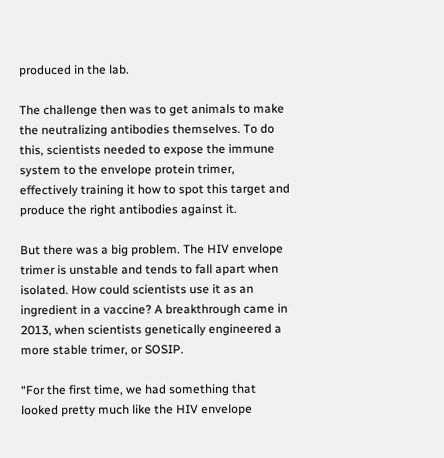produced in the lab.

The challenge then was to get animals to make the neutralizing antibodies themselves. To do this, scientists needed to expose the immune system to the envelope protein trimer, effectively training it how to spot this target and produce the right antibodies against it.

But there was a big problem. The HIV envelope trimer is unstable and tends to fall apart when isolated. How could scientists use it as an ingredient in a vaccine? A breakthrough came in 2013, when scientists genetically engineered a more stable trimer, or SOSIP.

“For the first time, we had something that looked pretty much like the HIV envelope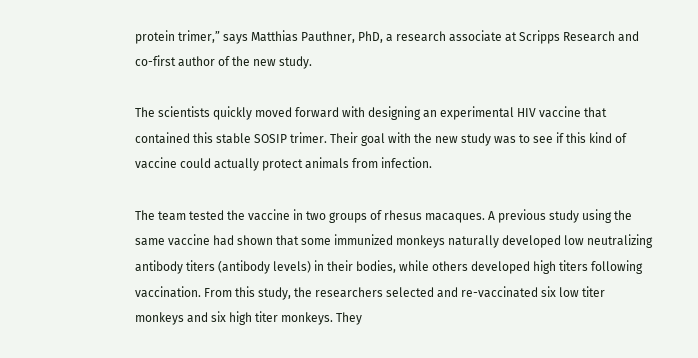protein trimer,” says Matthias Pauthner, PhD, a research associate at Scripps Research and co-first author of the new study.

The scientists quickly moved forward with designing an experimental HIV vaccine that contained this stable SOSIP trimer. Their goal with the new study was to see if this kind of vaccine could actually protect animals from infection.

The team tested the vaccine in two groups of rhesus macaques. A previous study using the same vaccine had shown that some immunized monkeys naturally developed low neutralizing antibody titers (antibody levels) in their bodies, while others developed high titers following vaccination. From this study, the researchers selected and re-vaccinated six low titer monkeys and six high titer monkeys. They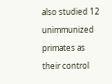also studied 12 unimmunized primates as their control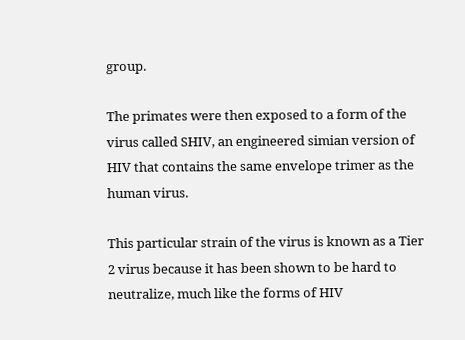group.

The primates were then exposed to a form of the virus called SHIV, an engineered simian version of HIV that contains the same envelope trimer as the human virus.

This particular strain of the virus is known as a Tier 2 virus because it has been shown to be hard to neutralize, much like the forms of HIV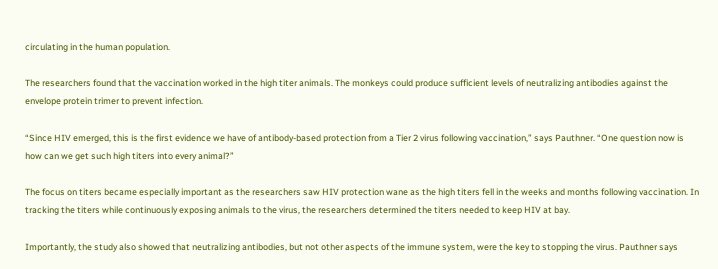circulating in the human population.

The researchers found that the vaccination worked in the high titer animals. The monkeys could produce sufficient levels of neutralizing antibodies against the envelope protein trimer to prevent infection.

“Since HIV emerged, this is the first evidence we have of antibody-based protection from a Tier 2 virus following vaccination,” says Pauthner. “One question now is how can we get such high titers into every animal?”

The focus on titers became especially important as the researchers saw HIV protection wane as the high titers fell in the weeks and months following vaccination. In tracking the titers while continuously exposing animals to the virus, the researchers determined the titers needed to keep HIV at bay.

Importantly, the study also showed that neutralizing antibodies, but not other aspects of the immune system, were the key to stopping the virus. Pauthner says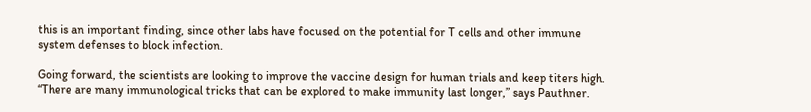this is an important finding, since other labs have focused on the potential for T cells and other immune system defenses to block infection.

Going forward, the scientists are looking to improve the vaccine design for human trials and keep titers high. “There are many immunological tricks that can be explored to make immunity last longer,” says Pauthner.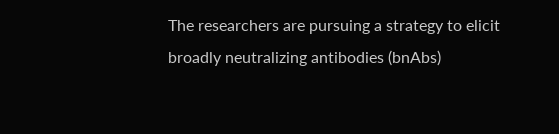The researchers are pursuing a strategy to elicit broadly neutralizing antibodies (bnAbs)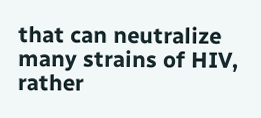that can neutralize many strains of HIV, rather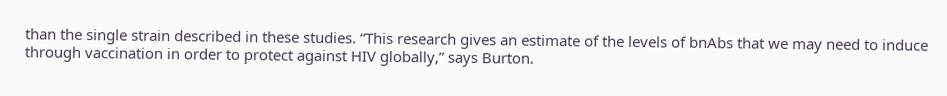than the single strain described in these studies. “This research gives an estimate of the levels of bnAbs that we may need to induce through vaccination in order to protect against HIV globally,” says Burton.